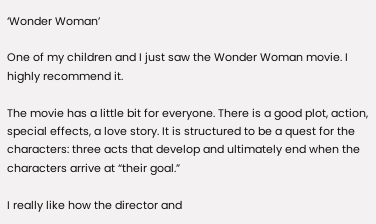‘Wonder Woman’

One of my children and I just saw the Wonder Woman movie. I highly recommend it.

The movie has a little bit for everyone. There is a good plot, action, special effects, a love story. It is structured to be a quest for the characters: three acts that develop and ultimately end when the characters arrive at “their goal.”

I really like how the director and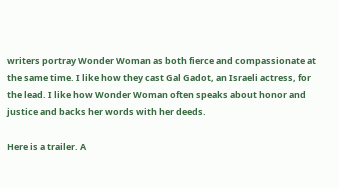writers portray Wonder Woman as both fierce and compassionate at the same time. I like how they cast Gal Gadot, an Israeli actress, for the lead. I like how Wonder Woman often speaks about honor and justice and backs her words with her deeds.

Here is a trailer. A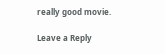really good movie.

Leave a Reply